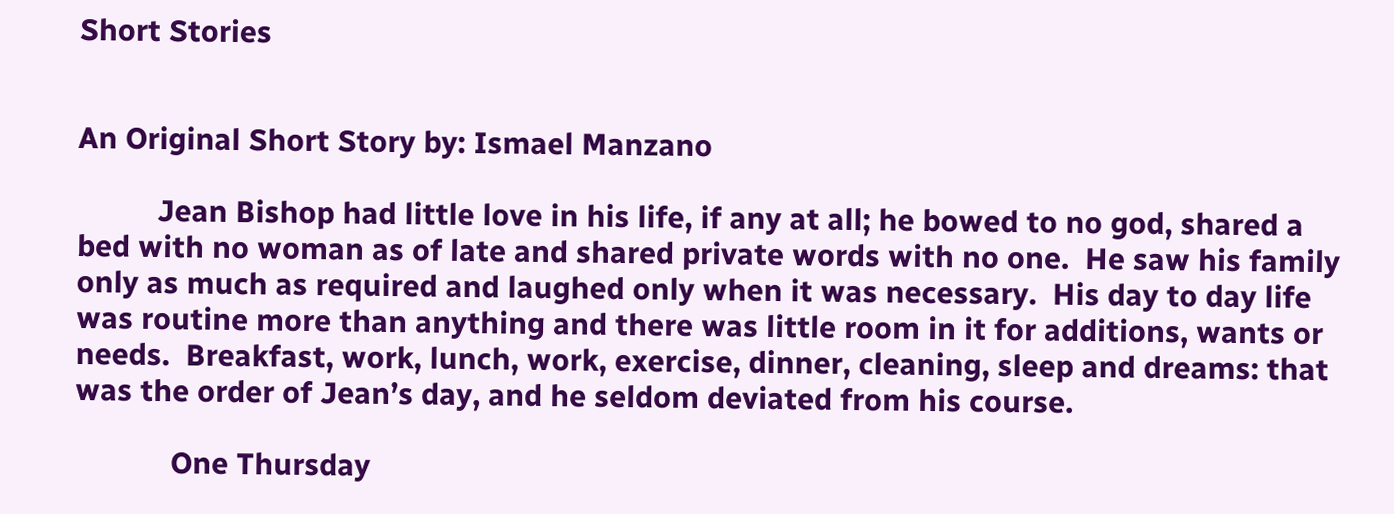Short Stories


An Original Short Story by: Ismael Manzano

          Jean Bishop had little love in his life, if any at all; he bowed to no god, shared a bed with no woman as of late and shared private words with no one.  He saw his family only as much as required and laughed only when it was necessary.  His day to day life was routine more than anything and there was little room in it for additions, wants or needs.  Breakfast, work, lunch, work, exercise, dinner, cleaning, sleep and dreams: that was the order of Jean’s day, and he seldom deviated from his course.

            One Thursday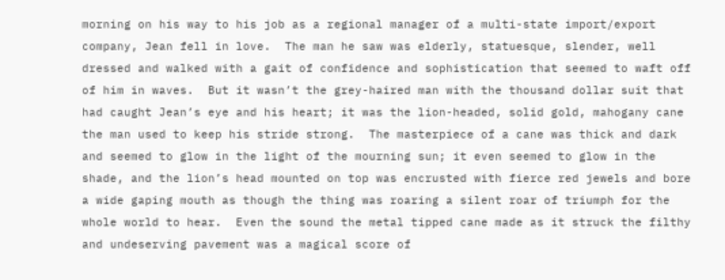morning on his way to his job as a regional manager of a multi-state import/export company, Jean fell in love.  The man he saw was elderly, statuesque, slender, well dressed and walked with a gait of confidence and sophistication that seemed to waft off of him in waves.  But it wasn’t the grey-haired man with the thousand dollar suit that had caught Jean’s eye and his heart; it was the lion-headed, solid gold, mahogany cane the man used to keep his stride strong.  The masterpiece of a cane was thick and dark and seemed to glow in the light of the mourning sun; it even seemed to glow in the shade, and the lion’s head mounted on top was encrusted with fierce red jewels and bore a wide gaping mouth as though the thing was roaring a silent roar of triumph for the whole world to hear.  Even the sound the metal tipped cane made as it struck the filthy and undeserving pavement was a magical score of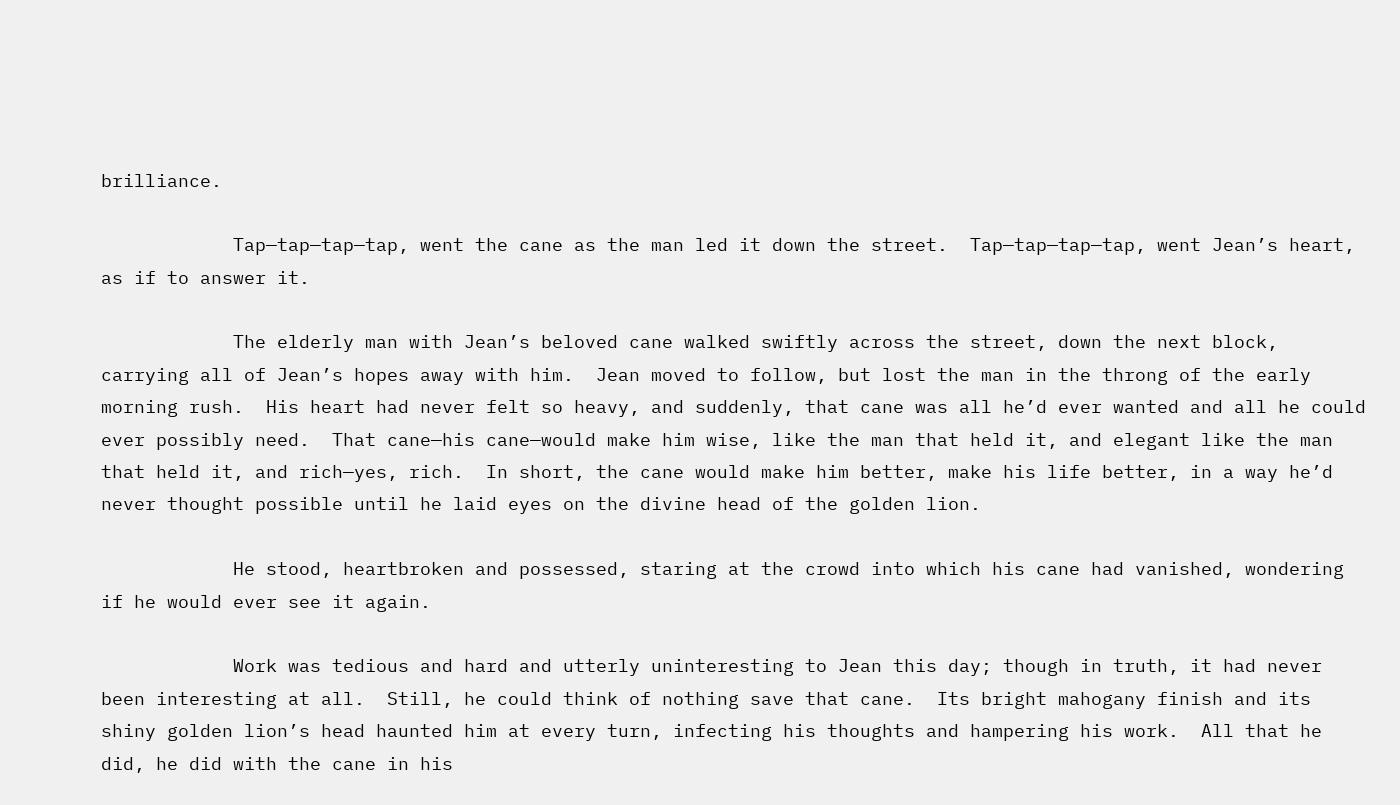brilliance.

            Tap—tap—tap—tap, went the cane as the man led it down the street.  Tap—tap—tap—tap, went Jean’s heart, as if to answer it.

            The elderly man with Jean’s beloved cane walked swiftly across the street, down the next block, carrying all of Jean’s hopes away with him.  Jean moved to follow, but lost the man in the throng of the early morning rush.  His heart had never felt so heavy, and suddenly, that cane was all he’d ever wanted and all he could ever possibly need.  That cane—his cane—would make him wise, like the man that held it, and elegant like the man that held it, and rich—yes, rich.  In short, the cane would make him better, make his life better, in a way he’d never thought possible until he laid eyes on the divine head of the golden lion.

            He stood, heartbroken and possessed, staring at the crowd into which his cane had vanished, wondering if he would ever see it again.

            Work was tedious and hard and utterly uninteresting to Jean this day; though in truth, it had never been interesting at all.  Still, he could think of nothing save that cane.  Its bright mahogany finish and its shiny golden lion’s head haunted him at every turn, infecting his thoughts and hampering his work.  All that he did, he did with the cane in his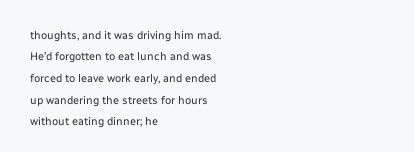thoughts, and it was driving him mad.  He’d forgotten to eat lunch and was forced to leave work early, and ended up wandering the streets for hours without eating dinner; he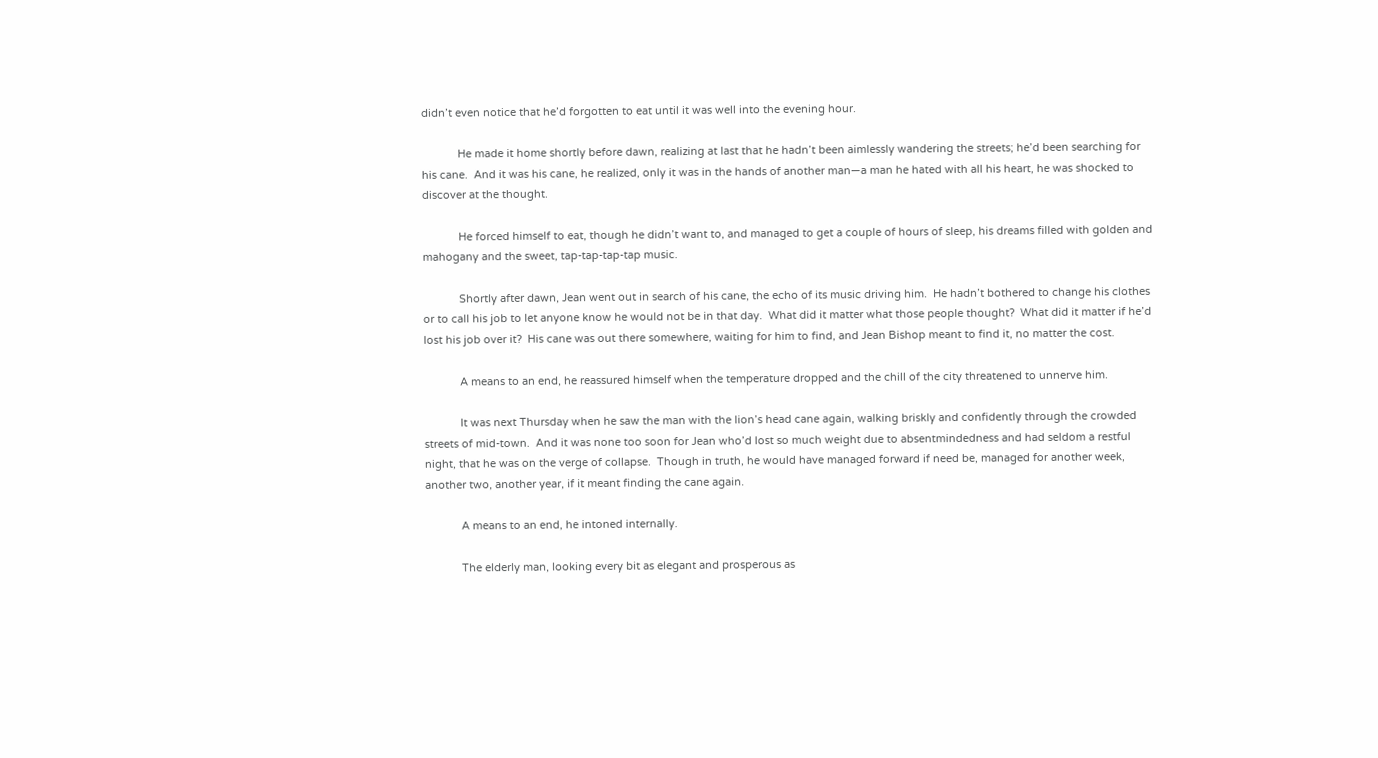didn’t even notice that he’d forgotten to eat until it was well into the evening hour.

            He made it home shortly before dawn, realizing at last that he hadn’t been aimlessly wandering the streets; he’d been searching for his cane.  And it was his cane, he realized, only it was in the hands of another man—a man he hated with all his heart, he was shocked to discover at the thought.

            He forced himself to eat, though he didn’t want to, and managed to get a couple of hours of sleep, his dreams filled with golden and mahogany and the sweet, tap-tap-tap-tap music.

            Shortly after dawn, Jean went out in search of his cane, the echo of its music driving him.  He hadn’t bothered to change his clothes or to call his job to let anyone know he would not be in that day.  What did it matter what those people thought?  What did it matter if he’d lost his job over it?  His cane was out there somewhere, waiting for him to find, and Jean Bishop meant to find it, no matter the cost.

            A means to an end, he reassured himself when the temperature dropped and the chill of the city threatened to unnerve him.

            It was next Thursday when he saw the man with the lion’s head cane again, walking briskly and confidently through the crowded streets of mid-town.  And it was none too soon for Jean who’d lost so much weight due to absentmindedness and had seldom a restful night, that he was on the verge of collapse.  Though in truth, he would have managed forward if need be, managed for another week, another two, another year, if it meant finding the cane again.

            A means to an end, he intoned internally.

            The elderly man, looking every bit as elegant and prosperous as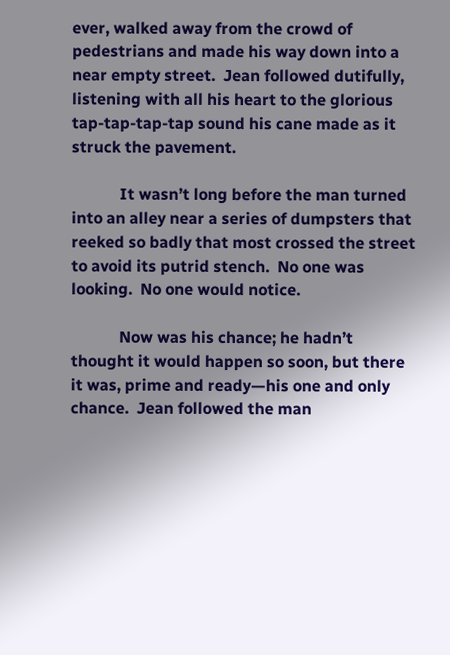ever, walked away from the crowd of pedestrians and made his way down into a near empty street.  Jean followed dutifully, listening with all his heart to the glorious tap-tap-tap-tap sound his cane made as it struck the pavement.

            It wasn’t long before the man turned into an alley near a series of dumpsters that reeked so badly that most crossed the street to avoid its putrid stench.  No one was looking.  No one would notice.

            Now was his chance; he hadn’t thought it would happen so soon, but there it was, prime and ready—his one and only chance.  Jean followed the man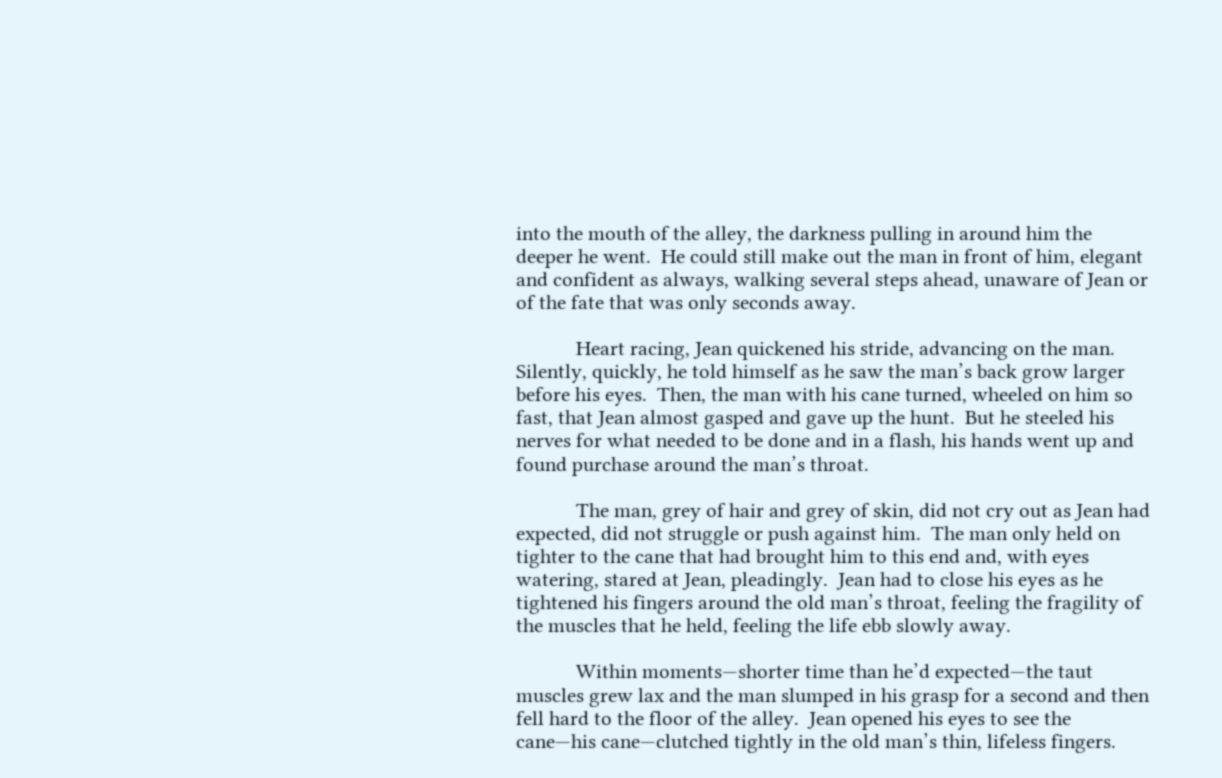into the mouth of the alley, the darkness pulling in around him the deeper he went.  He could still make out the man in front of him, elegant and confident as always, walking several steps ahead, unaware of Jean or of the fate that was only seconds away.

            Heart racing, Jean quickened his stride, advancing on the man.  Silently, quickly, he told himself as he saw the man’s back grow larger before his eyes.  Then, the man with his cane turned, wheeled on him so fast, that Jean almost gasped and gave up the hunt.  But he steeled his nerves for what needed to be done and in a flash, his hands went up and found purchase around the man’s throat.

            The man, grey of hair and grey of skin, did not cry out as Jean had expected, did not struggle or push against him.  The man only held on tighter to the cane that had brought him to this end and, with eyes watering, stared at Jean, pleadingly.  Jean had to close his eyes as he tightened his fingers around the old man’s throat, feeling the fragility of the muscles that he held, feeling the life ebb slowly away.

            Within moments—shorter time than he’d expected—the taut muscles grew lax and the man slumped in his grasp for a second and then fell hard to the floor of the alley.  Jean opened his eyes to see the cane—his cane—clutched tightly in the old man’s thin, lifeless fingers.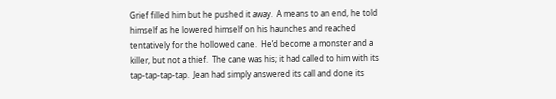Grief filled him but he pushed it away.  A means to an end, he told himself as he lowered himself on his haunches and reached tentatively for the hollowed cane.  He’d become a monster and a killer, but not a thief.  The cane was his; it had called to him with its tap-tap-tap-tap.  Jean had simply answered its call and done its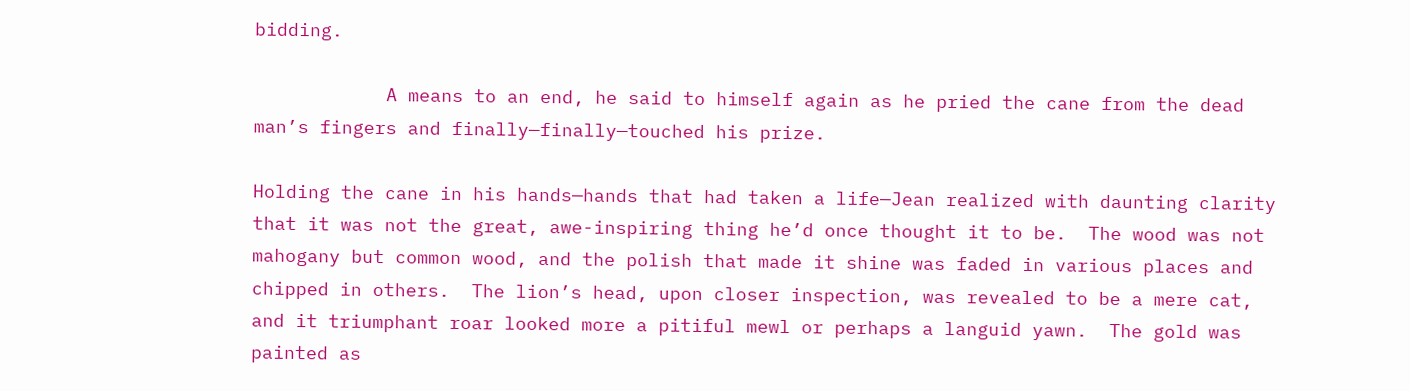bidding.

            A means to an end, he said to himself again as he pried the cane from the dead man’s fingers and finally—finally—touched his prize.

Holding the cane in his hands—hands that had taken a life—Jean realized with daunting clarity that it was not the great, awe-inspiring thing he’d once thought it to be.  The wood was not mahogany but common wood, and the polish that made it shine was faded in various places and chipped in others.  The lion’s head, upon closer inspection, was revealed to be a mere cat, and it triumphant roar looked more a pitiful mewl or perhaps a languid yawn.  The gold was painted as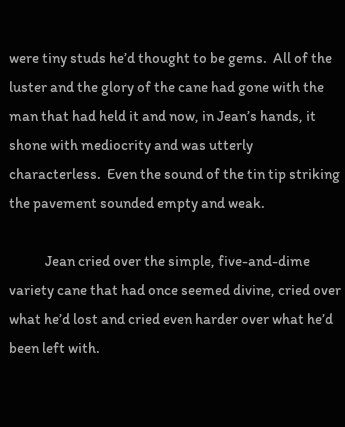were tiny studs he’d thought to be gems.  All of the luster and the glory of the cane had gone with the man that had held it and now, in Jean’s hands, it shone with mediocrity and was utterly characterless.  Even the sound of the tin tip striking the pavement sounded empty and weak.

            Jean cried over the simple, five-and-dime variety cane that had once seemed divine, cried over what he’d lost and cried even harder over what he’d been left with.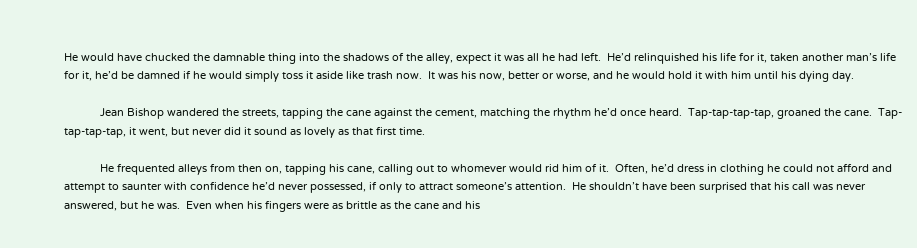He would have chucked the damnable thing into the shadows of the alley, expect it was all he had left.  He’d relinquished his life for it, taken another man’s life for it, he’d be damned if he would simply toss it aside like trash now.  It was his now, better or worse, and he would hold it with him until his dying day.

            Jean Bishop wandered the streets, tapping the cane against the cement, matching the rhythm he’d once heard.  Tap-tap-tap-tap, groaned the cane.  Tap-tap-tap-tap, it went, but never did it sound as lovely as that first time.

            He frequented alleys from then on, tapping his cane, calling out to whomever would rid him of it.  Often, he’d dress in clothing he could not afford and attempt to saunter with confidence he’d never possessed, if only to attract someone’s attention.  He shouldn’t have been surprised that his call was never answered, but he was.  Even when his fingers were as brittle as the cane and his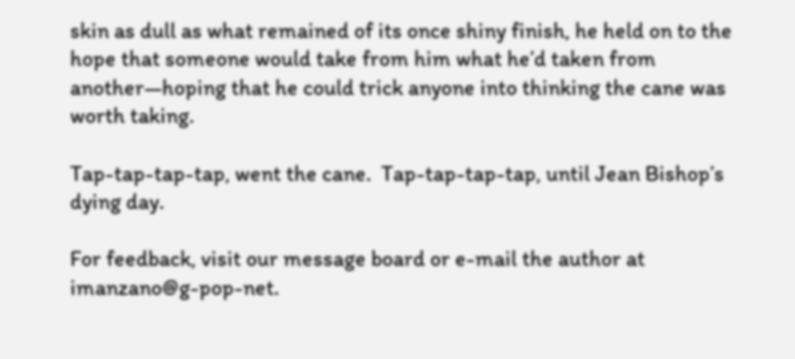skin as dull as what remained of its once shiny finish, he held on to the hope that someone would take from him what he’d taken from another—hoping that he could trick anyone into thinking the cane was worth taking.

Tap-tap-tap-tap, went the cane.  Tap-tap-tap-tap, until Jean Bishop’s dying day.

For feedback, visit our message board or e-mail the author at imanzano@g-pop-net.